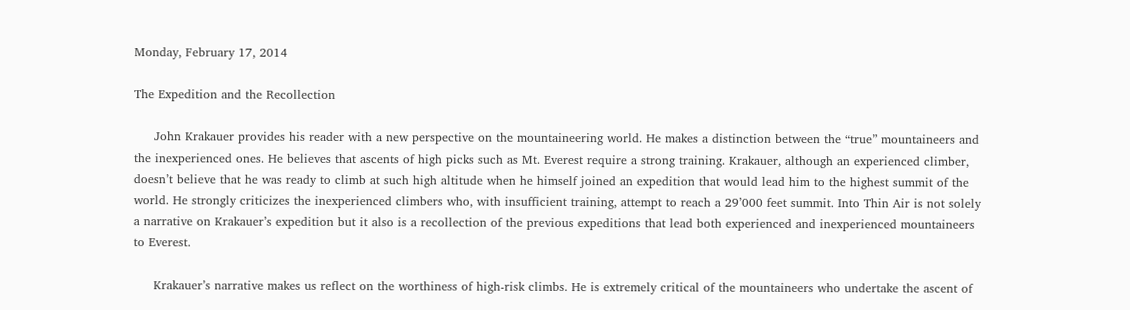Monday, February 17, 2014

The Expedition and the Recollection

     John Krakauer provides his reader with a new perspective on the mountaineering world. He makes a distinction between the “true” mountaineers and the inexperienced ones. He believes that ascents of high picks such as Mt. Everest require a strong training. Krakauer, although an experienced climber, doesn’t believe that he was ready to climb at such high altitude when he himself joined an expedition that would lead him to the highest summit of the world. He strongly criticizes the inexperienced climbers who, with insufficient training, attempt to reach a 29’000 feet summit. Into Thin Air is not solely a narrative on Krakauer’s expedition but it also is a recollection of the previous expeditions that lead both experienced and inexperienced mountaineers to Everest.

     Krakauer’s narrative makes us reflect on the worthiness of high-risk climbs. He is extremely critical of the mountaineers who undertake the ascent of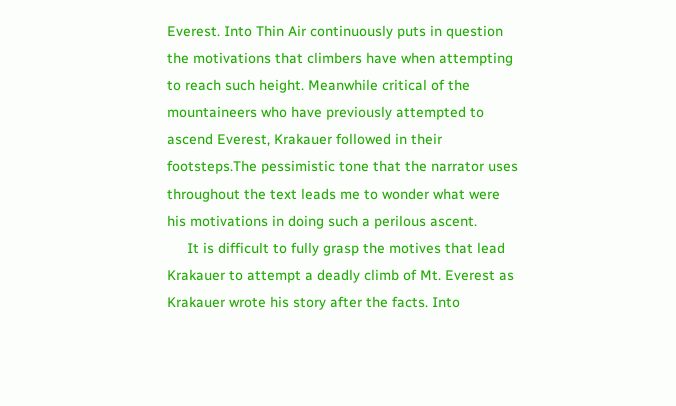Everest. Into Thin Air continuously puts in question the motivations that climbers have when attempting to reach such height. Meanwhile critical of the mountaineers who have previously attempted to ascend Everest, Krakauer followed in their footsteps.The pessimistic tone that the narrator uses throughout the text leads me to wonder what were his motivations in doing such a perilous ascent.
     It is difficult to fully grasp the motives that lead Krakauer to attempt a deadly climb of Mt. Everest as Krakauer wrote his story after the facts. Into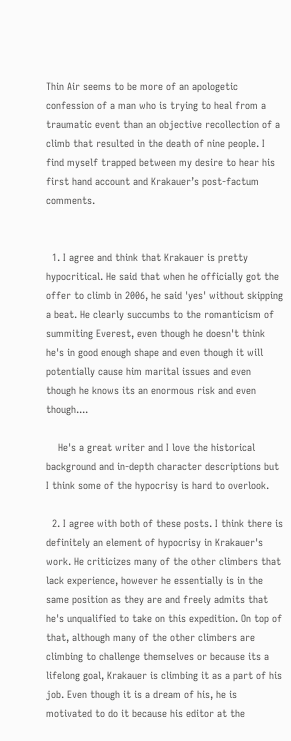Thin Air seems to be more of an apologetic confession of a man who is trying to heal from a traumatic event than an objective recollection of a climb that resulted in the death of nine people. I find myself trapped between my desire to hear his first hand account and Krakauer’s post-factum comments.


  1. I agree and think that Krakauer is pretty hypocritical. He said that when he officially got the offer to climb in 2006, he said 'yes' without skipping a beat. He clearly succumbs to the romanticism of summiting Everest, even though he doesn't think he's in good enough shape and even though it will potentially cause him marital issues and even though he knows its an enormous risk and even though....

    He's a great writer and I love the historical background and in-depth character descriptions but I think some of the hypocrisy is hard to overlook.

  2. I agree with both of these posts. I think there is definitely an element of hypocrisy in Krakauer's work. He criticizes many of the other climbers that lack experience, however he essentially is in the same position as they are and freely admits that he's unqualified to take on this expedition. On top of that, although many of the other climbers are climbing to challenge themselves or because its a lifelong goal, Krakauer is climbing it as a part of his job. Even though it is a dream of his, he is motivated to do it because his editor at the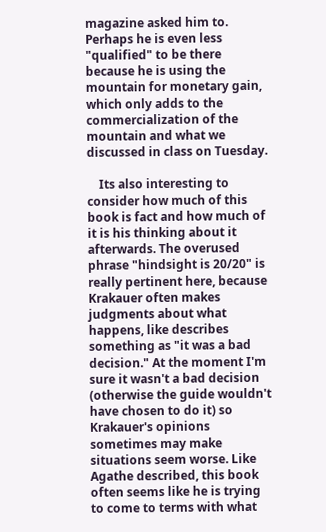magazine asked him to. Perhaps he is even less "qualified" to be there because he is using the mountain for monetary gain, which only adds to the commercialization of the mountain and what we discussed in class on Tuesday.

    Its also interesting to consider how much of this book is fact and how much of it is his thinking about it afterwards. The overused phrase "hindsight is 20/20" is really pertinent here, because Krakauer often makes judgments about what happens, like describes something as "it was a bad decision." At the moment I'm sure it wasn't a bad decision (otherwise the guide wouldn't have chosen to do it) so Krakauer's opinions sometimes may make situations seem worse. Like Agathe described, this book often seems like he is trying to come to terms with what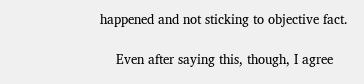happened and not sticking to objective fact.

    Even after saying this, though, I agree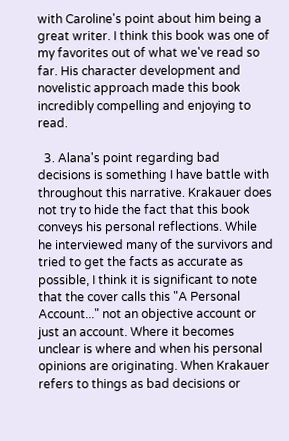with Caroline's point about him being a great writer. I think this book was one of my favorites out of what we've read so far. His character development and novelistic approach made this book incredibly compelling and enjoying to read.

  3. Alana's point regarding bad decisions is something I have battle with throughout this narrative. Krakauer does not try to hide the fact that this book conveys his personal reflections. While he interviewed many of the survivors and tried to get the facts as accurate as possible, I think it is significant to note that the cover calls this "A Personal Account..." not an objective account or just an account. Where it becomes unclear is where and when his personal opinions are originating. When Krakauer refers to things as bad decisions or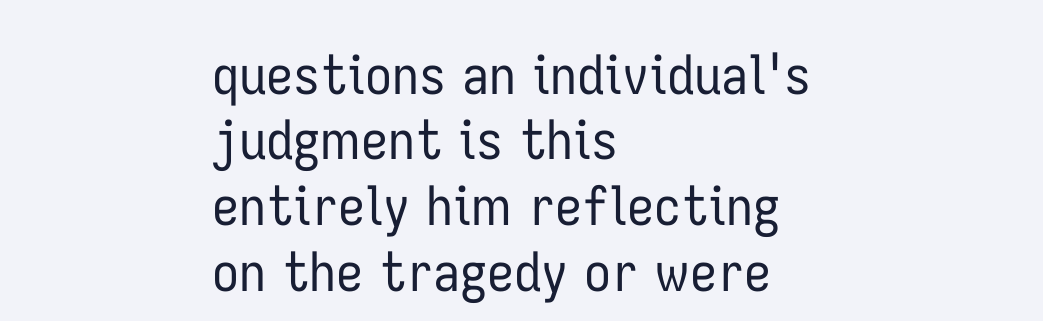questions an individual's judgment is this entirely him reflecting on the tragedy or were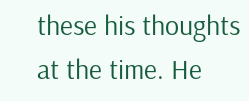these his thoughts at the time. He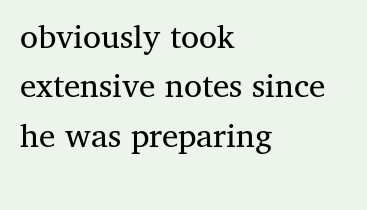obviously took extensive notes since he was preparing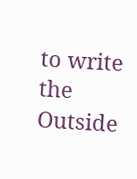to write the Outside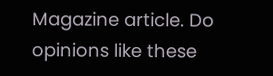Magazine article. Do opinions like these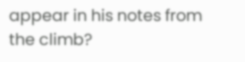appear in his notes from the climb?